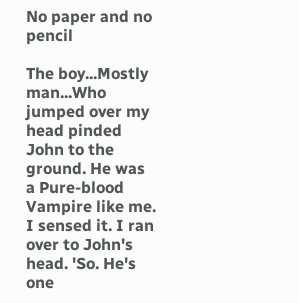No paper and no pencil

The boy...Mostly man...Who jumped over my head pinded John to the ground. He was a Pure-blood Vampire like me. I sensed it. I ran over to John's head. 'So. He's one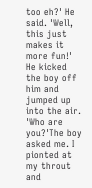too eh?' He said. 'Well, this just makes it more fun!' He kicked the boy off him and jumped up into the air. 'Who are you?'The boy asked me. I pionted at my throut and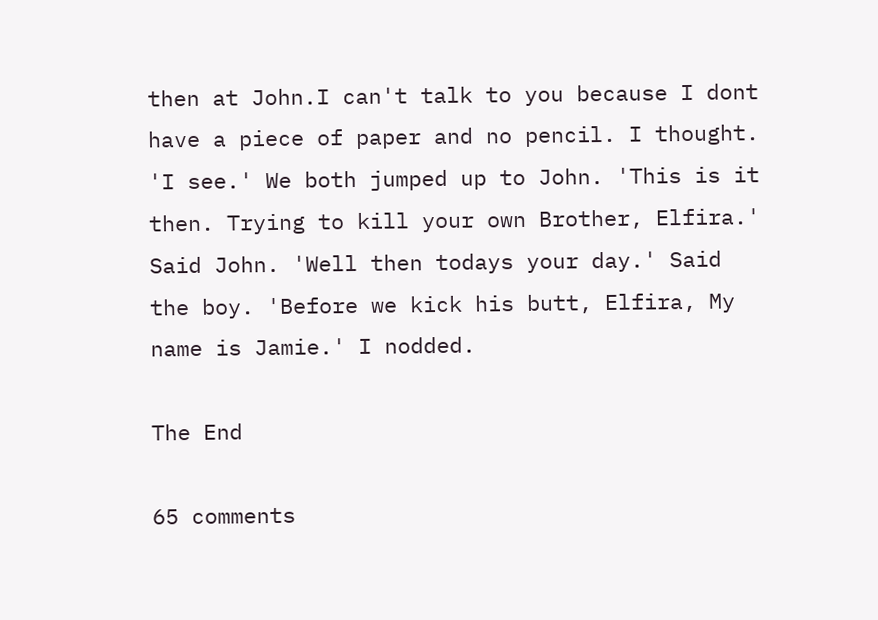then at John.I can't talk to you because I dont have a piece of paper and no pencil. I thought. 'I see.' We both jumped up to John. 'This is it then. Trying to kill your own Brother, Elfira.' Said John. 'Well then todays your day.' Said the boy. 'Before we kick his butt, Elfira, My name is Jamie.' I nodded.

The End

65 comments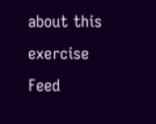about this exercise Feed